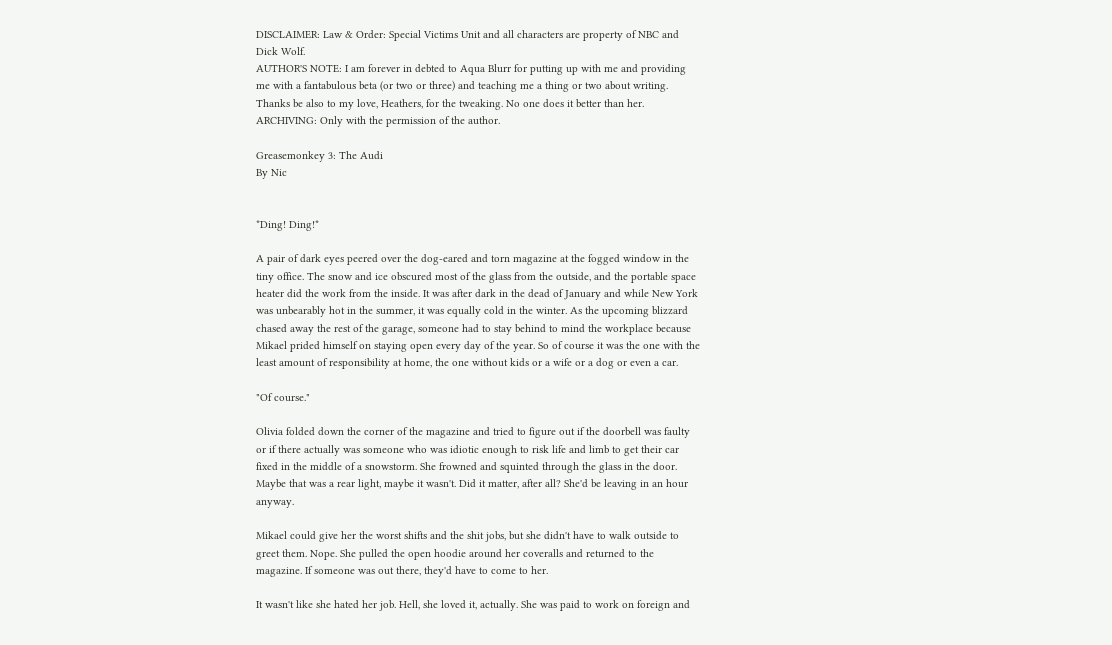DISCLAIMER: Law & Order: Special Victims Unit and all characters are property of NBC and Dick Wolf.
AUTHOR'S NOTE: I am forever in debted to Aqua Blurr for putting up with me and providing me with a fantabulous beta (or two or three) and teaching me a thing or two about writing. Thanks be also to my love, Heathers, for the tweaking. No one does it better than her.
ARCHIVING: Only with the permission of the author.

Greasemonkey 3: The Audi
By Nic


*Ding! Ding!*

A pair of dark eyes peered over the dog-eared and torn magazine at the fogged window in the tiny office. The snow and ice obscured most of the glass from the outside, and the portable space heater did the work from the inside. It was after dark in the dead of January and while New York was unbearably hot in the summer, it was equally cold in the winter. As the upcoming blizzard chased away the rest of the garage, someone had to stay behind to mind the workplace because Mikael prided himself on staying open every day of the year. So of course it was the one with the least amount of responsibility at home, the one without kids or a wife or a dog or even a car.

"Of course."

Olivia folded down the corner of the magazine and tried to figure out if the doorbell was faulty or if there actually was someone who was idiotic enough to risk life and limb to get their car fixed in the middle of a snowstorm. She frowned and squinted through the glass in the door. Maybe that was a rear light, maybe it wasn't. Did it matter, after all? She'd be leaving in an hour anyway.

Mikael could give her the worst shifts and the shit jobs, but she didn't have to walk outside to greet them. Nope. She pulled the open hoodie around her coveralls and returned to the magazine. If someone was out there, they'd have to come to her.

It wasn't like she hated her job. Hell, she loved it, actually. She was paid to work on foreign and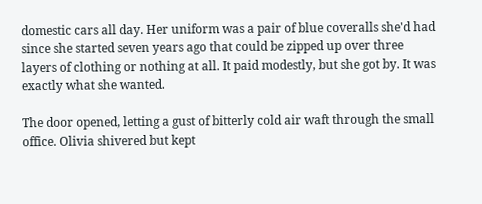domestic cars all day. Her uniform was a pair of blue coveralls she'd had since she started seven years ago that could be zipped up over three layers of clothing or nothing at all. It paid modestly, but she got by. It was exactly what she wanted.

The door opened, letting a gust of bitterly cold air waft through the small office. Olivia shivered but kept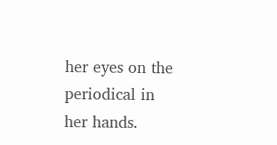her eyes on the periodical in her hands.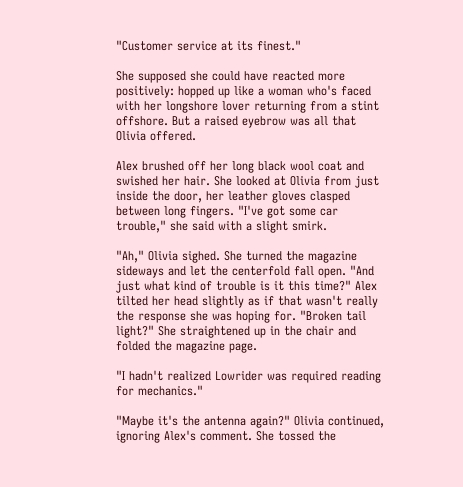"Customer service at its finest."

She supposed she could have reacted more positively: hopped up like a woman who's faced with her longshore lover returning from a stint offshore. But a raised eyebrow was all that Olivia offered.

Alex brushed off her long black wool coat and swished her hair. She looked at Olivia from just inside the door, her leather gloves clasped between long fingers. "I've got some car trouble," she said with a slight smirk.

"Ah," Olivia sighed. She turned the magazine sideways and let the centerfold fall open. "And just what kind of trouble is it this time?" Alex tilted her head slightly as if that wasn't really the response she was hoping for. "Broken tail light?" She straightened up in the chair and folded the magazine page.

"I hadn't realized Lowrider was required reading for mechanics."

"Maybe it's the antenna again?" Olivia continued, ignoring Alex's comment. She tossed the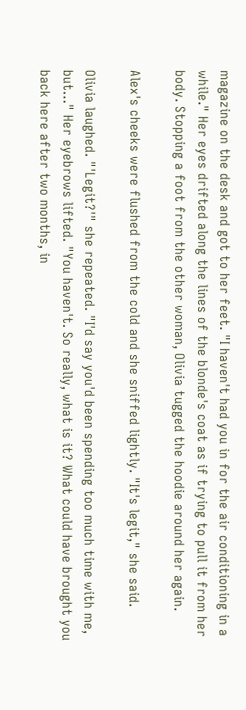magazine on the desk and got to her feet. "I haven't had you in for the air conditioning in a while." Her eyes drifted along the lines of the blonde's coat as if trying to pull it from her body. Stopping a foot from the other woman, Olivia tugged the hoodie around her again.

Alex's cheeks were flushed from the cold and she sniffed lightly. "It's legit," she said.

Olivia laughed. "'Legit?'" she repeated. "I'd say you'd been spending too much time with me, but…" Her eyebrows lifted. "You haven't. So really, what is it? What could have brought you back here after two months, in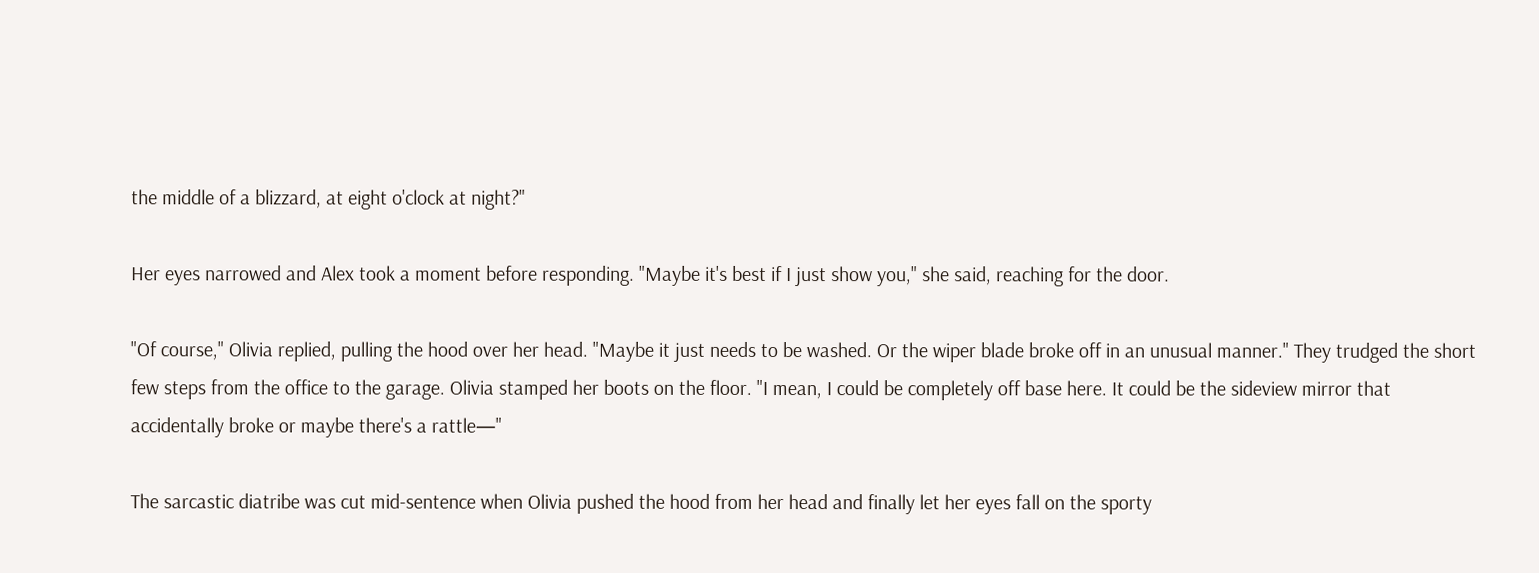the middle of a blizzard, at eight o'clock at night?"

Her eyes narrowed and Alex took a moment before responding. "Maybe it's best if I just show you," she said, reaching for the door.

"Of course," Olivia replied, pulling the hood over her head. "Maybe it just needs to be washed. Or the wiper blade broke off in an unusual manner." They trudged the short few steps from the office to the garage. Olivia stamped her boots on the floor. "I mean, I could be completely off base here. It could be the sideview mirror that accidentally broke or maybe there's a rattle—"

The sarcastic diatribe was cut mid-sentence when Olivia pushed the hood from her head and finally let her eyes fall on the sporty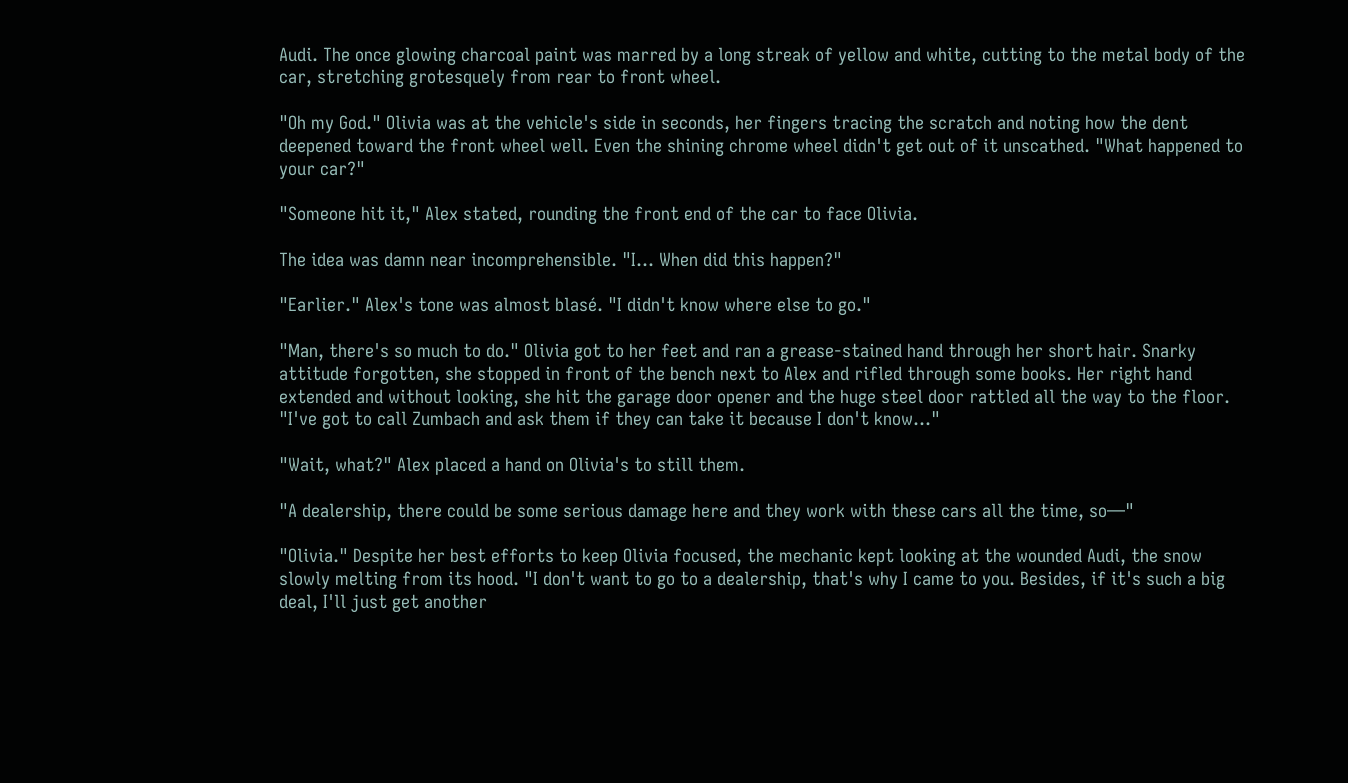Audi. The once glowing charcoal paint was marred by a long streak of yellow and white, cutting to the metal body of the car, stretching grotesquely from rear to front wheel.

"Oh my God." Olivia was at the vehicle's side in seconds, her fingers tracing the scratch and noting how the dent deepened toward the front wheel well. Even the shining chrome wheel didn't get out of it unscathed. "What happened to your car?"

"Someone hit it," Alex stated, rounding the front end of the car to face Olivia.

The idea was damn near incomprehensible. "I… When did this happen?"

"Earlier." Alex's tone was almost blasé. "I didn't know where else to go."

"Man, there's so much to do." Olivia got to her feet and ran a grease-stained hand through her short hair. Snarky attitude forgotten, she stopped in front of the bench next to Alex and rifled through some books. Her right hand extended and without looking, she hit the garage door opener and the huge steel door rattled all the way to the floor. "I've got to call Zumbach and ask them if they can take it because I don't know…"

"Wait, what?" Alex placed a hand on Olivia's to still them.

"A dealership, there could be some serious damage here and they work with these cars all the time, so—"

"Olivia." Despite her best efforts to keep Olivia focused, the mechanic kept looking at the wounded Audi, the snow slowly melting from its hood. "I don't want to go to a dealership, that's why I came to you. Besides, if it's such a big deal, I'll just get another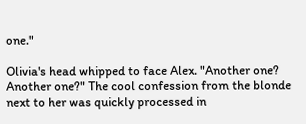one."

Olivia's head whipped to face Alex. "Another one? Another one?" The cool confession from the blonde next to her was quickly processed in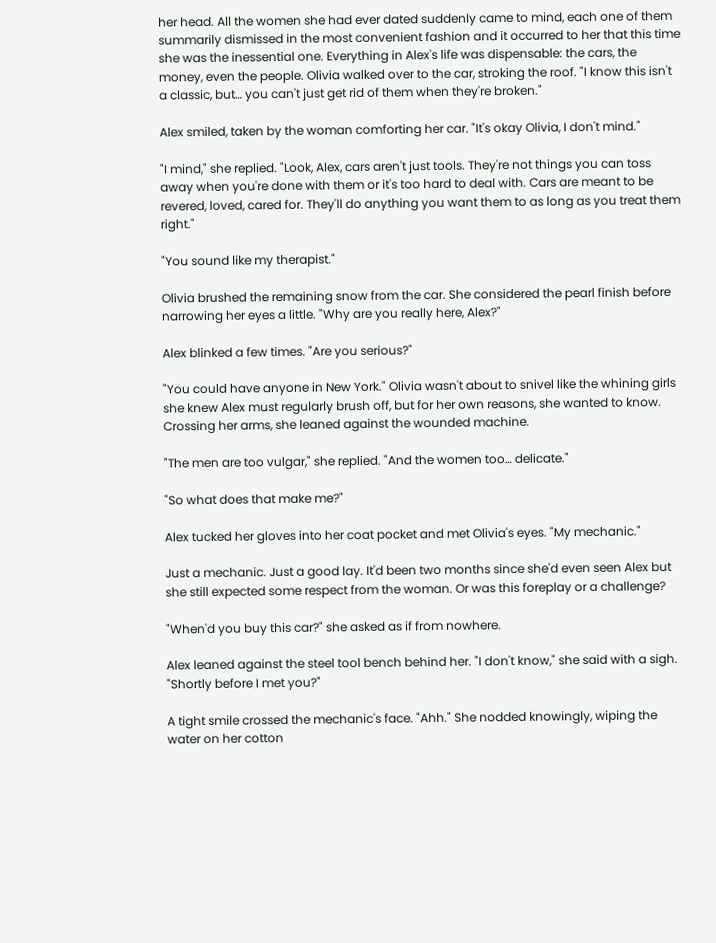her head. All the women she had ever dated suddenly came to mind, each one of them summarily dismissed in the most convenient fashion and it occurred to her that this time she was the inessential one. Everything in Alex's life was dispensable: the cars, the money, even the people. Olivia walked over to the car, stroking the roof. "I know this isn't a classic, but… you can't just get rid of them when they're broken."

Alex smiled, taken by the woman comforting her car. "It's okay Olivia, I don't mind."

"I mind," she replied. "Look, Alex, cars aren't just tools. They're not things you can toss away when you're done with them or it's too hard to deal with. Cars are meant to be revered, loved, cared for. They'll do anything you want them to as long as you treat them right."

"You sound like my therapist."

Olivia brushed the remaining snow from the car. She considered the pearl finish before narrowing her eyes a little. "Why are you really here, Alex?"

Alex blinked a few times. "Are you serious?"

"You could have anyone in New York." Olivia wasn't about to snivel like the whining girls she knew Alex must regularly brush off, but for her own reasons, she wanted to know. Crossing her arms, she leaned against the wounded machine.

"The men are too vulgar," she replied. "And the women too… delicate."

"So what does that make me?"

Alex tucked her gloves into her coat pocket and met Olivia's eyes. "My mechanic."

Just a mechanic. Just a good lay. It'd been two months since she'd even seen Alex but she still expected some respect from the woman. Or was this foreplay or a challenge?

"When'd you buy this car?" she asked as if from nowhere.

Alex leaned against the steel tool bench behind her. "I don't know," she said with a sigh. "Shortly before I met you?"

A tight smile crossed the mechanic's face. "Ahh." She nodded knowingly, wiping the water on her cotton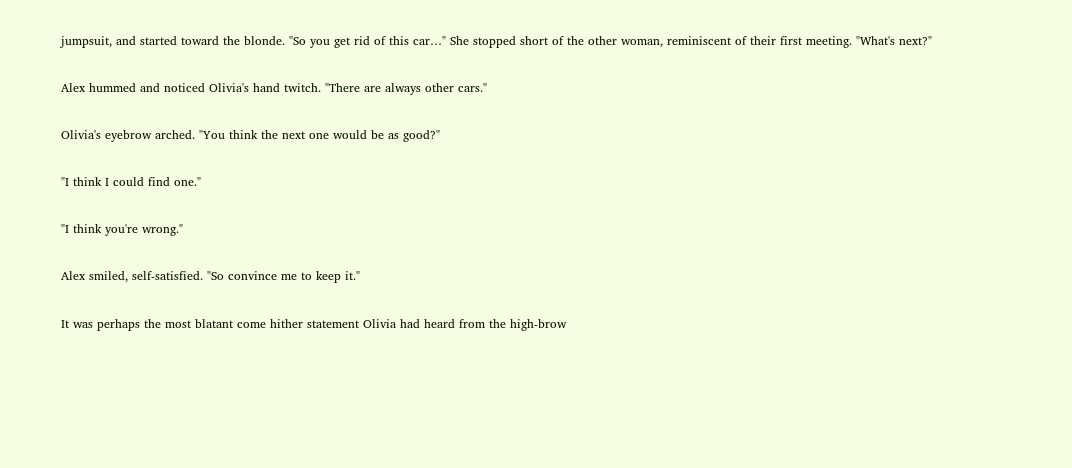jumpsuit, and started toward the blonde. "So you get rid of this car…" She stopped short of the other woman, reminiscent of their first meeting. "What's next?"

Alex hummed and noticed Olivia's hand twitch. "There are always other cars."

Olivia's eyebrow arched. "You think the next one would be as good?"

"I think I could find one."

"I think you're wrong."

Alex smiled, self-satisfied. "So convince me to keep it."

It was perhaps the most blatant come hither statement Olivia had heard from the high-brow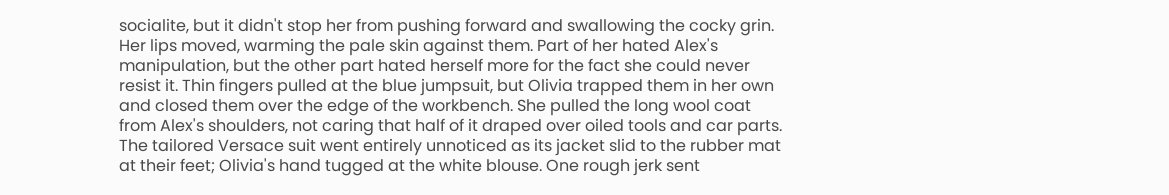socialite, but it didn't stop her from pushing forward and swallowing the cocky grin. Her lips moved, warming the pale skin against them. Part of her hated Alex's manipulation, but the other part hated herself more for the fact she could never resist it. Thin fingers pulled at the blue jumpsuit, but Olivia trapped them in her own and closed them over the edge of the workbench. She pulled the long wool coat from Alex's shoulders, not caring that half of it draped over oiled tools and car parts. The tailored Versace suit went entirely unnoticed as its jacket slid to the rubber mat at their feet; Olivia's hand tugged at the white blouse. One rough jerk sent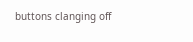buttons clanging off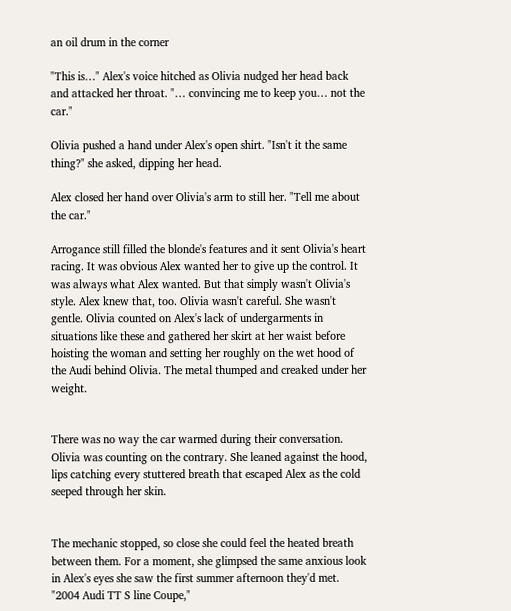an oil drum in the corner

"This is…" Alex's voice hitched as Olivia nudged her head back and attacked her throat. "… convincing me to keep you… not the car."

Olivia pushed a hand under Alex's open shirt. "Isn't it the same thing?" she asked, dipping her head.

Alex closed her hand over Olivia's arm to still her. "Tell me about the car."

Arrogance still filled the blonde's features and it sent Olivia's heart racing. It was obvious Alex wanted her to give up the control. It was always what Alex wanted. But that simply wasn't Olivia's style. Alex knew that, too. Olivia wasn't careful. She wasn't gentle. Olivia counted on Alex's lack of undergarments in situations like these and gathered her skirt at her waist before hoisting the woman and setting her roughly on the wet hood of the Audi behind Olivia. The metal thumped and creaked under her weight.


There was no way the car warmed during their conversation. Olivia was counting on the contrary. She leaned against the hood, lips catching every stuttered breath that escaped Alex as the cold seeped through her skin.


The mechanic stopped, so close she could feel the heated breath between them. For a moment, she glimpsed the same anxious look in Alex's eyes she saw the first summer afternoon they'd met. "2004 Audi TT S line Coupe,"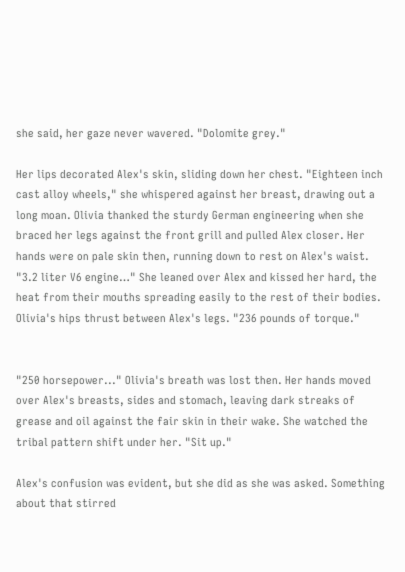she said, her gaze never wavered. "Dolomite grey."

Her lips decorated Alex's skin, sliding down her chest. "Eighteen inch cast alloy wheels," she whispered against her breast, drawing out a long moan. Olivia thanked the sturdy German engineering when she braced her legs against the front grill and pulled Alex closer. Her hands were on pale skin then, running down to rest on Alex's waist. "3.2 liter V6 engine…" She leaned over Alex and kissed her hard, the heat from their mouths spreading easily to the rest of their bodies. Olivia's hips thrust between Alex's legs. "236 pounds of torque."


"250 horsepower..." Olivia's breath was lost then. Her hands moved over Alex's breasts, sides and stomach, leaving dark streaks of grease and oil against the fair skin in their wake. She watched the tribal pattern shift under her. "Sit up."

Alex's confusion was evident, but she did as she was asked. Something about that stirred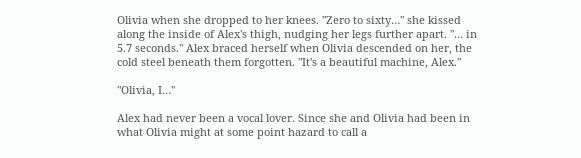Olivia when she dropped to her knees. "Zero to sixty…" she kissed along the inside of Alex's thigh, nudging her legs further apart. "… in 5.7 seconds." Alex braced herself when Olivia descended on her, the cold steel beneath them forgotten. "It's a beautiful machine, Alex."

"Olivia, I…"

Alex had never been a vocal lover. Since she and Olivia had been in what Olivia might at some point hazard to call a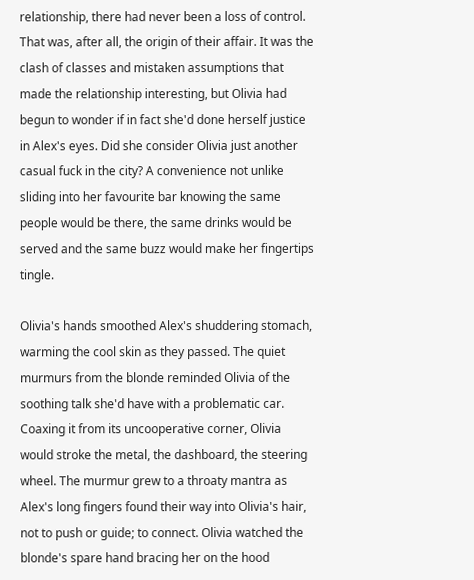relationship, there had never been a loss of control. That was, after all, the origin of their affair. It was the clash of classes and mistaken assumptions that made the relationship interesting, but Olivia had begun to wonder if in fact she'd done herself justice in Alex's eyes. Did she consider Olivia just another casual fuck in the city? A convenience not unlike sliding into her favourite bar knowing the same people would be there, the same drinks would be served and the same buzz would make her fingertips tingle.

Olivia's hands smoothed Alex's shuddering stomach, warming the cool skin as they passed. The quiet murmurs from the blonde reminded Olivia of the soothing talk she'd have with a problematic car. Coaxing it from its uncooperative corner, Olivia would stroke the metal, the dashboard, the steering wheel. The murmur grew to a throaty mantra as Alex's long fingers found their way into Olivia's hair, not to push or guide; to connect. Olivia watched the blonde's spare hand bracing her on the hood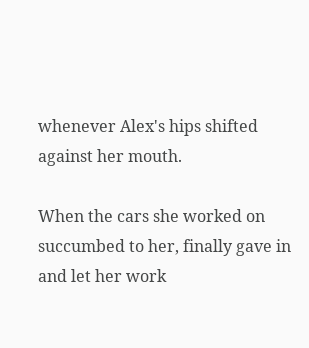whenever Alex's hips shifted against her mouth.

When the cars she worked on succumbed to her, finally gave in and let her work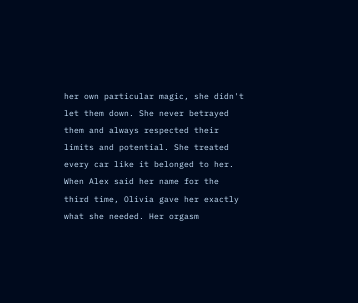her own particular magic, she didn't let them down. She never betrayed them and always respected their limits and potential. She treated every car like it belonged to her. When Alex said her name for the third time, Olivia gave her exactly what she needed. Her orgasm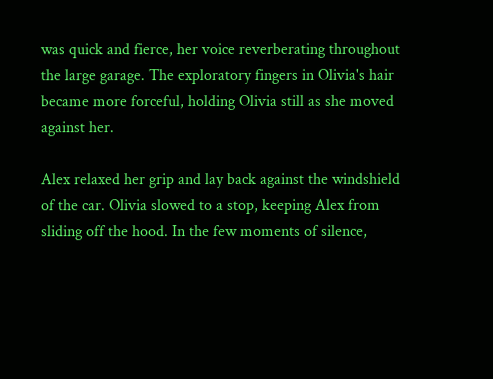was quick and fierce, her voice reverberating throughout the large garage. The exploratory fingers in Olivia's hair became more forceful, holding Olivia still as she moved against her.

Alex relaxed her grip and lay back against the windshield of the car. Olivia slowed to a stop, keeping Alex from sliding off the hood. In the few moments of silence,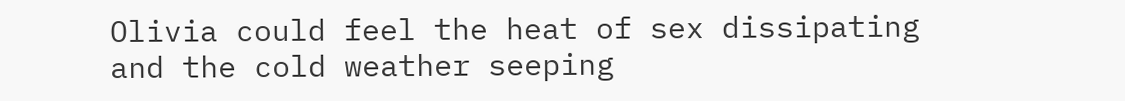Olivia could feel the heat of sex dissipating and the cold weather seeping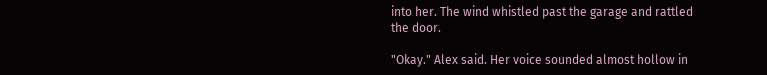into her. The wind whistled past the garage and rattled the door.

"Okay." Alex said. Her voice sounded almost hollow in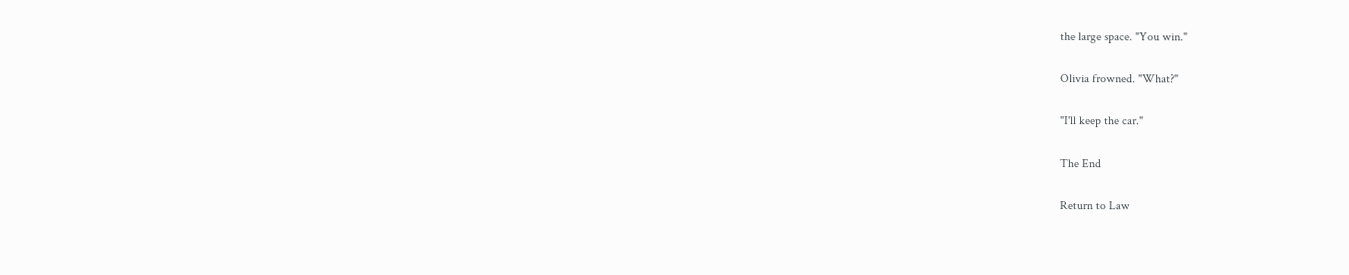the large space. "You win."

Olivia frowned. "What?"

"I'll keep the car."

The End

Return to Law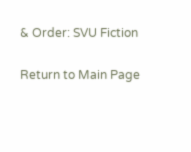& Order: SVU Fiction

Return to Main Page